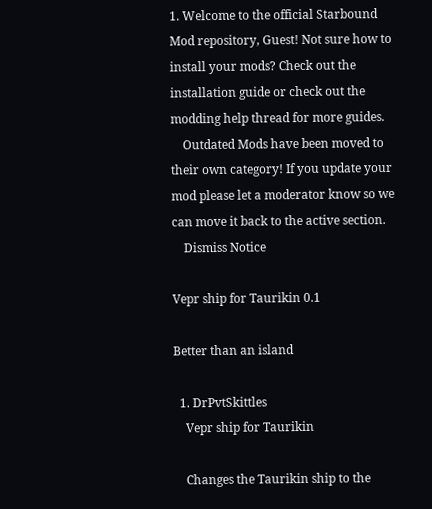1. Welcome to the official Starbound Mod repository, Guest! Not sure how to install your mods? Check out the installation guide or check out the modding help thread for more guides.
    Outdated Mods have been moved to their own category! If you update your mod please let a moderator know so we can move it back to the active section.
    Dismiss Notice

Vepr ship for Taurikin 0.1

Better than an island

  1. DrPvtSkittles
    Vepr ship for Taurikin

    Changes the Taurikin ship to the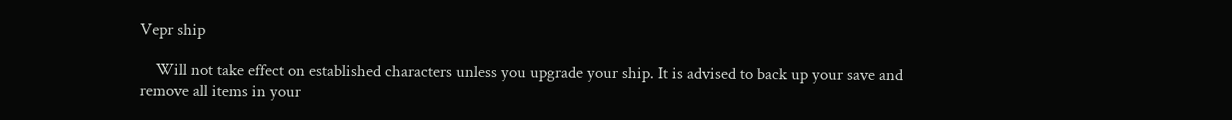Vepr ship

    Will not take effect on established characters unless you upgrade your ship. It is advised to back up your save and remove all items in your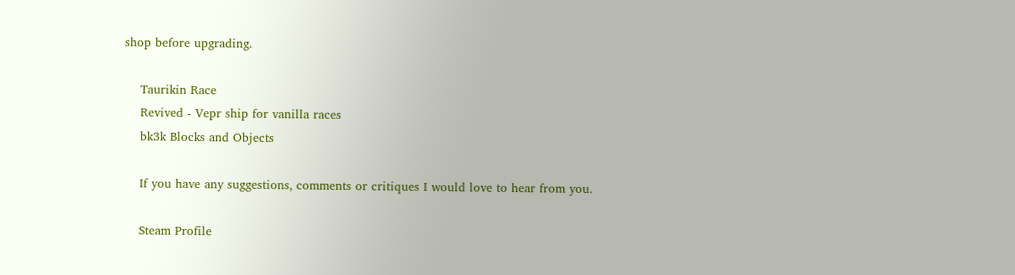shop before upgrading.

    Taurikin Race
    Revived - Vepr ship for vanilla races
    bk3k Blocks and Objects

    If you have any suggestions, comments or critiques I would love to hear from you.

    Steam Profile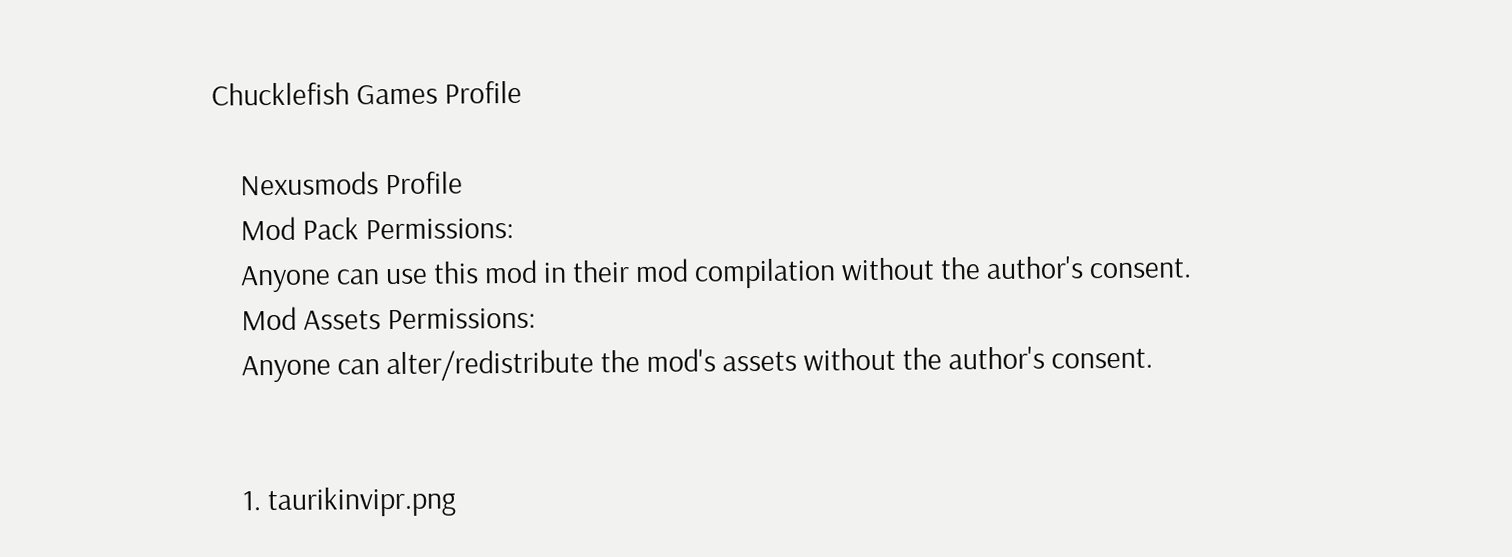Chucklefish Games Profile

    Nexusmods Profile
    Mod Pack Permissions:
    Anyone can use this mod in their mod compilation without the author's consent.
    Mod Assets Permissions:
    Anyone can alter/redistribute the mod's assets without the author's consent.


    1. taurikinvipr.png